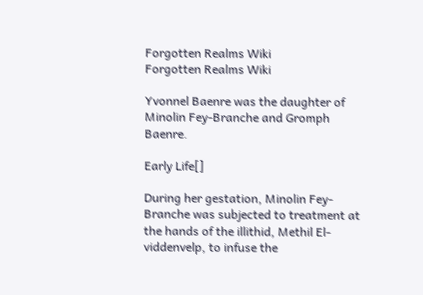Forgotten Realms Wiki
Forgotten Realms Wiki

Yvonnel Baenre was the daughter of Minolin Fey-Branche and Gromph Baenre.

Early Life[]

During her gestation, Minolin Fey-Branche was subjected to treatment at the hands of the illithid, Methil El-viddenvelp, to infuse the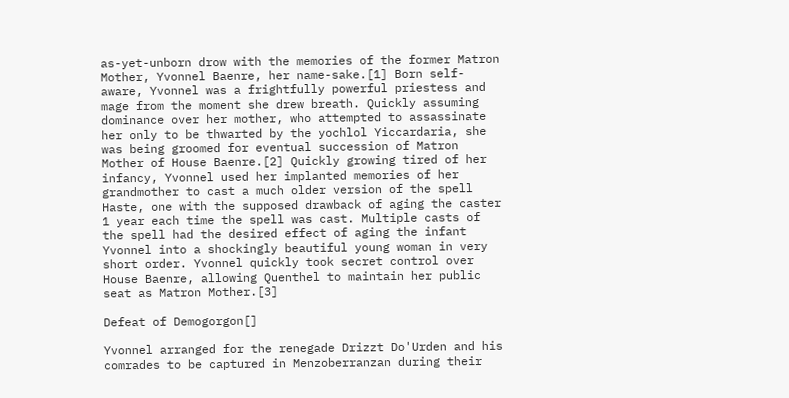as-yet-unborn drow with the memories of the former Matron Mother, Yvonnel Baenre, her name-sake.[1] Born self-aware, Yvonnel was a frightfully powerful priestess and mage from the moment she drew breath. Quickly assuming dominance over her mother, who attempted to assassinate her only to be thwarted by the yochlol Yiccardaria, she was being groomed for eventual succession of Matron Mother of House Baenre.[2] Quickly growing tired of her infancy, Yvonnel used her implanted memories of her grandmother to cast a much older version of the spell Haste, one with the supposed drawback of aging the caster 1 year each time the spell was cast. Multiple casts of the spell had the desired effect of aging the infant Yvonnel into a shockingly beautiful young woman in very short order. Yvonnel quickly took secret control over House Baenre, allowing Quenthel to maintain her public seat as Matron Mother.[3]

Defeat of Demogorgon[]

Yvonnel arranged for the renegade Drizzt Do'Urden and his comrades to be captured in Menzoberranzan during their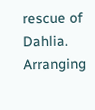rescue of Dahlia. Arranging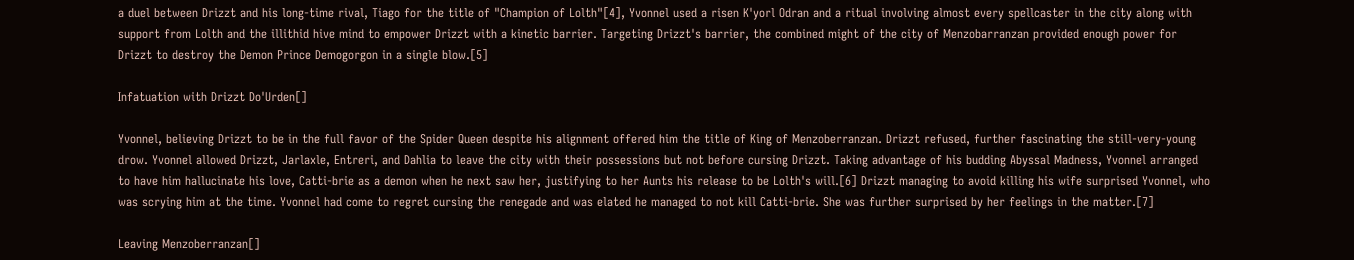a duel between Drizzt and his long-time rival, Tiago for the title of "Champion of Lolth"[4], Yvonnel used a risen K'yorl Odran and a ritual involving almost every spellcaster in the city along with support from Lolth and the illithid hive mind to empower Drizzt with a kinetic barrier. Targeting Drizzt's barrier, the combined might of the city of Menzobarranzan provided enough power for Drizzt to destroy the Demon Prince Demogorgon in a single blow.[5]

Infatuation with Drizzt Do'Urden[]

Yvonnel, believing Drizzt to be in the full favor of the Spider Queen despite his alignment offered him the title of King of Menzoberranzan. Drizzt refused, further fascinating the still-very-young drow. Yvonnel allowed Drizzt, Jarlaxle, Entreri, and Dahlia to leave the city with their possessions but not before cursing Drizzt. Taking advantage of his budding Abyssal Madness, Yvonnel arranged to have him hallucinate his love, Catti-brie as a demon when he next saw her, justifying to her Aunts his release to be Lolth's will.[6] Drizzt managing to avoid killing his wife surprised Yvonnel, who was scrying him at the time. Yvonnel had come to regret cursing the renegade and was elated he managed to not kill Catti-brie. She was further surprised by her feelings in the matter.[7]

Leaving Menzoberranzan[]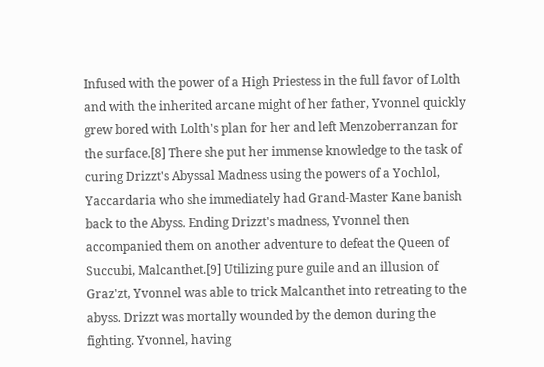Infused with the power of a High Priestess in the full favor of Lolth and with the inherited arcane might of her father, Yvonnel quickly grew bored with Lolth's plan for her and left Menzoberranzan for the surface.[8] There she put her immense knowledge to the task of curing Drizzt's Abyssal Madness using the powers of a Yochlol, Yaccardaria who she immediately had Grand-Master Kane banish back to the Abyss. Ending Drizzt's madness, Yvonnel then accompanied them on another adventure to defeat the Queen of Succubi, Malcanthet.[9] Utilizing pure guile and an illusion of Graz'zt, Yvonnel was able to trick Malcanthet into retreating to the abyss. Drizzt was mortally wounded by the demon during the fighting. Yvonnel, having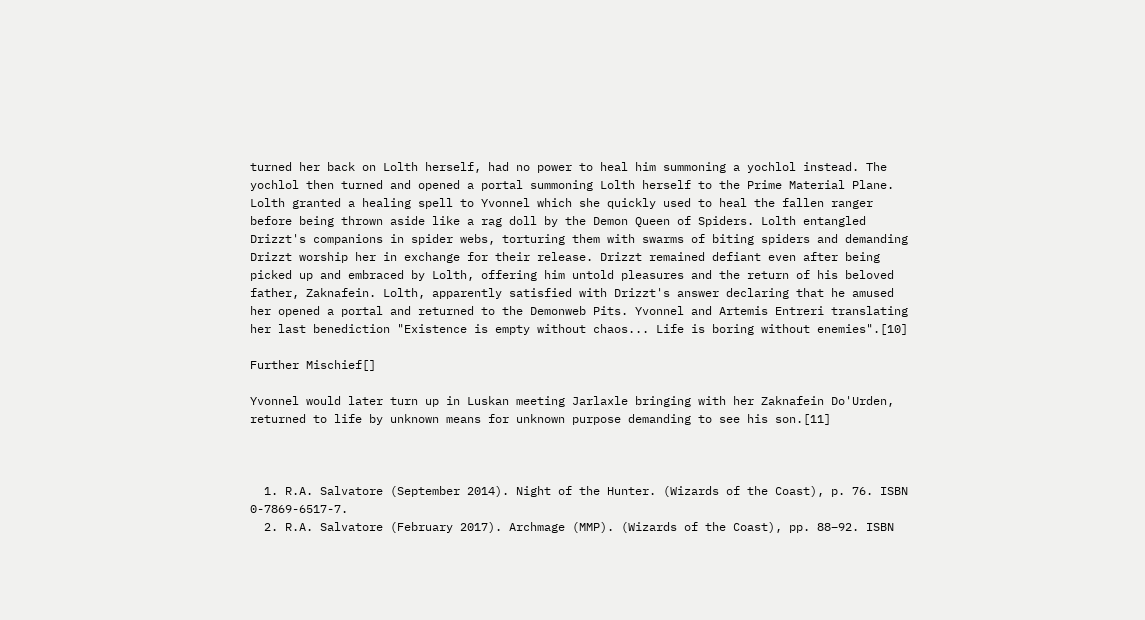turned her back on Lolth herself, had no power to heal him summoning a yochlol instead. The yochlol then turned and opened a portal summoning Lolth herself to the Prime Material Plane. Lolth granted a healing spell to Yvonnel which she quickly used to heal the fallen ranger before being thrown aside like a rag doll by the Demon Queen of Spiders. Lolth entangled Drizzt's companions in spider webs, torturing them with swarms of biting spiders and demanding Drizzt worship her in exchange for their release. Drizzt remained defiant even after being picked up and embraced by Lolth, offering him untold pleasures and the return of his beloved father, Zaknafein. Lolth, apparently satisfied with Drizzt's answer declaring that he amused her opened a portal and returned to the Demonweb Pits. Yvonnel and Artemis Entreri translating her last benediction "Existence is empty without chaos... Life is boring without enemies".[10]

Further Mischief[]

Yvonnel would later turn up in Luskan meeting Jarlaxle bringing with her Zaknafein Do'Urden, returned to life by unknown means for unknown purpose demanding to see his son.[11]



  1. R.A. Salvatore (September 2014). Night of the Hunter. (Wizards of the Coast), p. 76. ISBN 0-7869-6517-7.
  2. R.A. Salvatore (February 2017). Archmage (MMP). (Wizards of the Coast), pp. 88–92. ISBN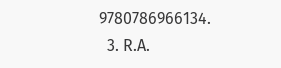9780786966134.
  3. R.A.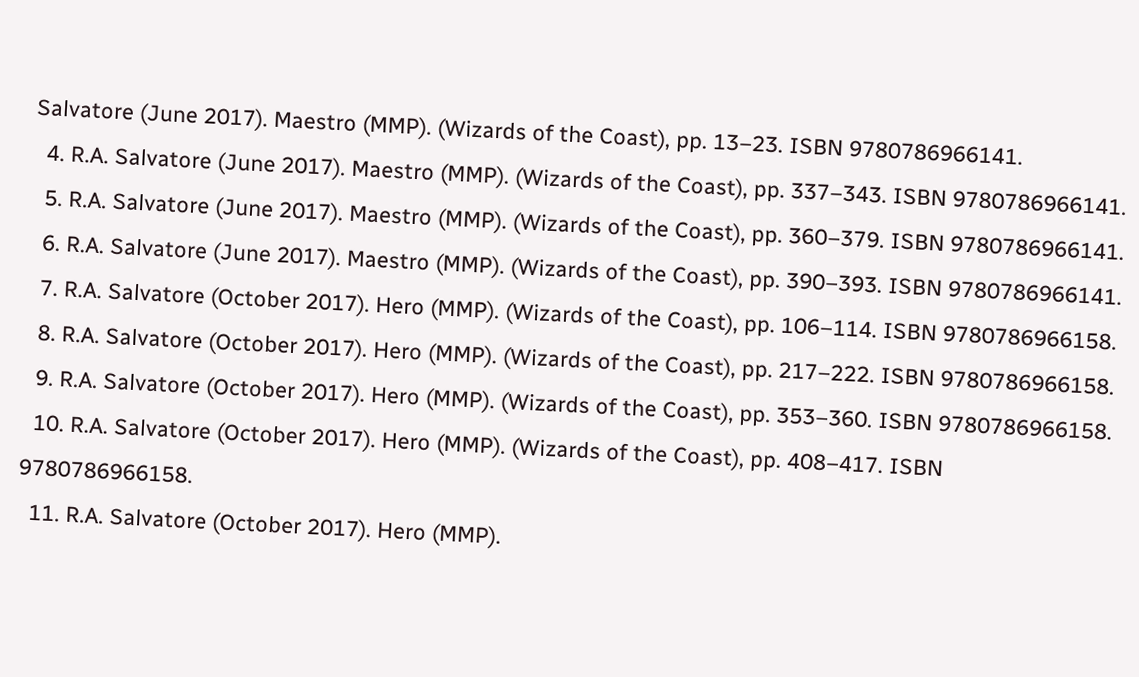Salvatore (June 2017). Maestro (MMP). (Wizards of the Coast), pp. 13–23. ISBN 9780786966141.
  4. R.A. Salvatore (June 2017). Maestro (MMP). (Wizards of the Coast), pp. 337–343. ISBN 9780786966141.
  5. R.A. Salvatore (June 2017). Maestro (MMP). (Wizards of the Coast), pp. 360–379. ISBN 9780786966141.
  6. R.A. Salvatore (June 2017). Maestro (MMP). (Wizards of the Coast), pp. 390–393. ISBN 9780786966141.
  7. R.A. Salvatore (October 2017). Hero (MMP). (Wizards of the Coast), pp. 106–114. ISBN 9780786966158.
  8. R.A. Salvatore (October 2017). Hero (MMP). (Wizards of the Coast), pp. 217–222. ISBN 9780786966158.
  9. R.A. Salvatore (October 2017). Hero (MMP). (Wizards of the Coast), pp. 353–360. ISBN 9780786966158.
  10. R.A. Salvatore (October 2017). Hero (MMP). (Wizards of the Coast), pp. 408–417. ISBN 9780786966158.
  11. R.A. Salvatore (October 2017). Hero (MMP).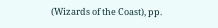(Wizards of the Coast), pp.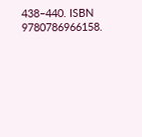438–440. ISBN 9780786966158.